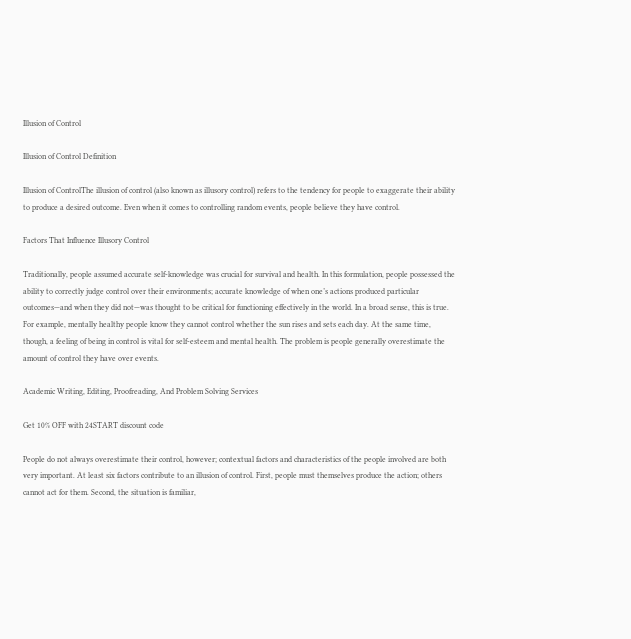Illusion of Control

Illusion of Control Definition

Illusion of ControlThe illusion of control (also known as illusory control) refers to the tendency for people to exaggerate their ability to produce a desired outcome. Even when it comes to controlling random events, people believe they have control.

Factors That Influence Illusory Control

Traditionally, people assumed accurate self-knowledge was crucial for survival and health. In this formulation, people possessed the ability to correctly judge control over their environments; accurate knowledge of when one’s actions produced particular outcomes—and when they did not—was thought to be critical for functioning effectively in the world. In a broad sense, this is true. For example, mentally healthy people know they cannot control whether the sun rises and sets each day. At the same time, though, a feeling of being in control is vital for self-esteem and mental health. The problem is people generally overestimate the amount of control they have over events.

Academic Writing, Editing, Proofreading, And Problem Solving Services

Get 10% OFF with 24START discount code

People do not always overestimate their control, however; contextual factors and characteristics of the people involved are both very important. At least six factors contribute to an illusion of control. First, people must themselves produce the action; others cannot act for them. Second, the situation is familiar,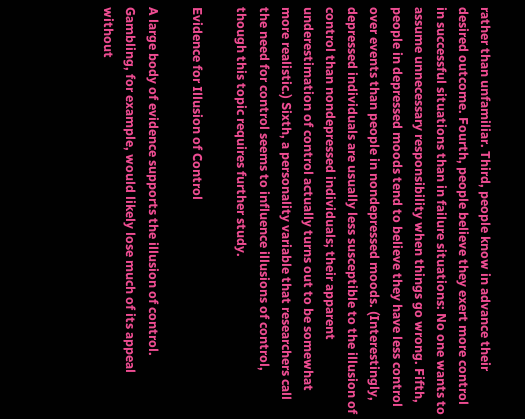rather than unfamiliar. Third, people know in advance their desired outcome. Fourth, people believe they exert more control in successful situations than in failure situations: No one wants to assume unnecessary responsibility when things go wrong. Fifth, people in depressed moods tend to believe they have less control over events than people in nondepressed moods. (Interestingly, depressed individuals are usually less susceptible to the illusion of control than nondepressed individuals; their apparent underestimation of control actually turns out to be somewhat more realistic.) Sixth, a personality variable that researchers call the need for control seems to influence illusions of control, though this topic requires further study.

Evidence for Illusion of Control

A large body of evidence supports the illusion of control. Gambling, for example, would likely lose much of its appeal without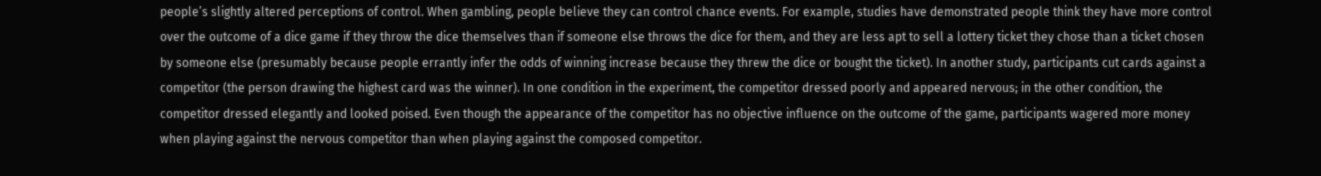people’s slightly altered perceptions of control. When gambling, people believe they can control chance events. For example, studies have demonstrated people think they have more control over the outcome of a dice game if they throw the dice themselves than if someone else throws the dice for them, and they are less apt to sell a lottery ticket they chose than a ticket chosen by someone else (presumably because people errantly infer the odds of winning increase because they threw the dice or bought the ticket). In another study, participants cut cards against a competitor (the person drawing the highest card was the winner). In one condition in the experiment, the competitor dressed poorly and appeared nervous; in the other condition, the competitor dressed elegantly and looked poised. Even though the appearance of the competitor has no objective influence on the outcome of the game, participants wagered more money when playing against the nervous competitor than when playing against the composed competitor.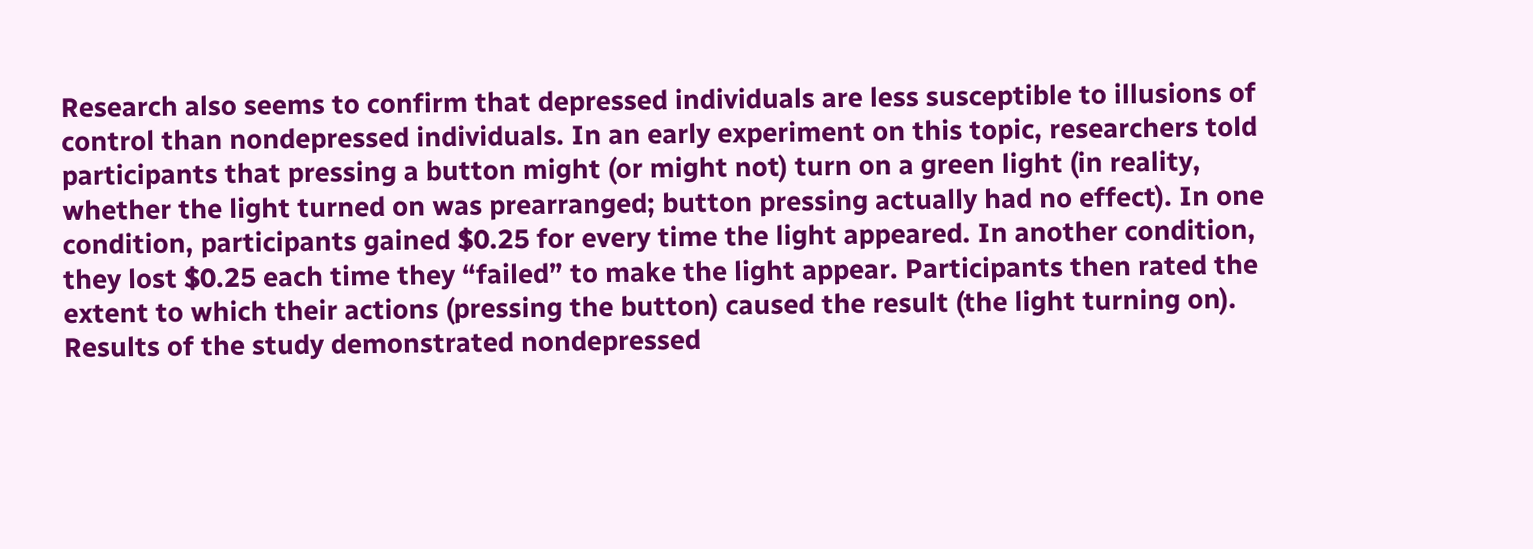Research also seems to confirm that depressed individuals are less susceptible to illusions of control than nondepressed individuals. In an early experiment on this topic, researchers told participants that pressing a button might (or might not) turn on a green light (in reality, whether the light turned on was prearranged; button pressing actually had no effect). In one condition, participants gained $0.25 for every time the light appeared. In another condition, they lost $0.25 each time they “failed” to make the light appear. Participants then rated the extent to which their actions (pressing the button) caused the result (the light turning on). Results of the study demonstrated nondepressed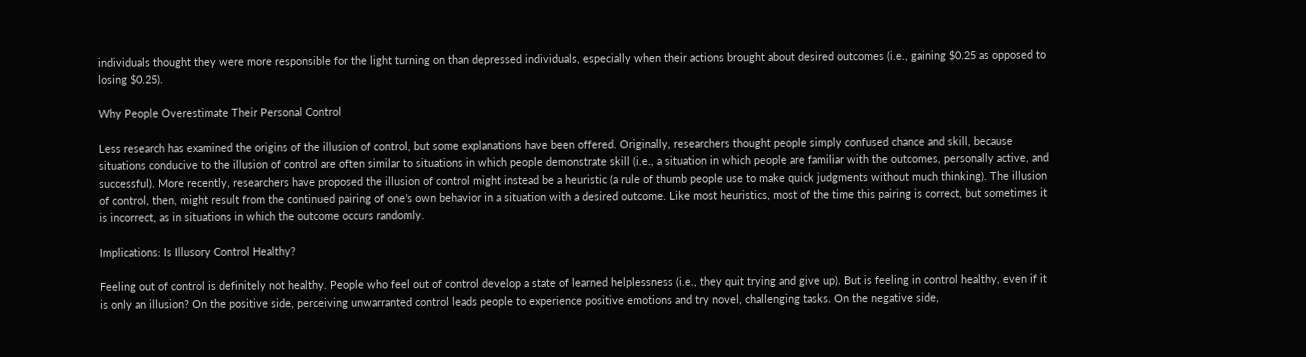individuals thought they were more responsible for the light turning on than depressed individuals, especially when their actions brought about desired outcomes (i.e., gaining $0.25 as opposed to losing $0.25).

Why People Overestimate Their Personal Control

Less research has examined the origins of the illusion of control, but some explanations have been offered. Originally, researchers thought people simply confused chance and skill, because situations conducive to the illusion of control are often similar to situations in which people demonstrate skill (i.e., a situation in which people are familiar with the outcomes, personally active, and successful). More recently, researchers have proposed the illusion of control might instead be a heuristic (a rule of thumb people use to make quick judgments without much thinking). The illusion of control, then, might result from the continued pairing of one’s own behavior in a situation with a desired outcome. Like most heuristics, most of the time this pairing is correct, but sometimes it is incorrect, as in situations in which the outcome occurs randomly.

Implications: Is Illusory Control Healthy?

Feeling out of control is definitely not healthy. People who feel out of control develop a state of learned helplessness (i.e., they quit trying and give up). But is feeling in control healthy, even if it is only an illusion? On the positive side, perceiving unwarranted control leads people to experience positive emotions and try novel, challenging tasks. On the negative side,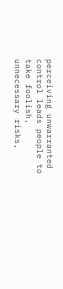perceiving unwarranted control leads people to take foolish, unnecessary risks,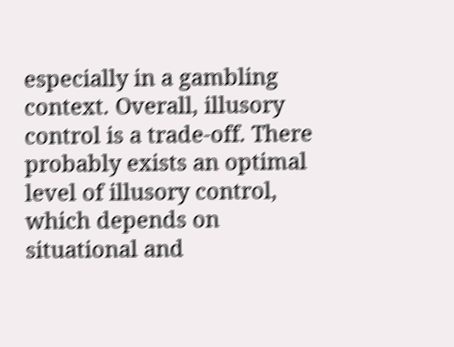especially in a gambling context. Overall, illusory control is a trade-off. There probably exists an optimal level of illusory control, which depends on situational and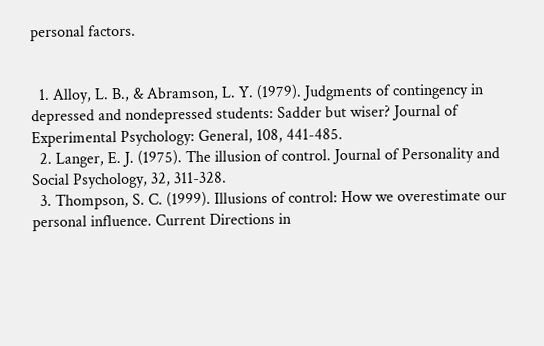personal factors.


  1. Alloy, L. B., & Abramson, L. Y. (1979). Judgments of contingency in depressed and nondepressed students: Sadder but wiser? Journal of Experimental Psychology: General, 108, 441-485.
  2. Langer, E. J. (1975). The illusion of control. Journal of Personality and Social Psychology, 32, 311-328.
  3. Thompson, S. C. (1999). Illusions of control: How we overestimate our personal influence. Current Directions in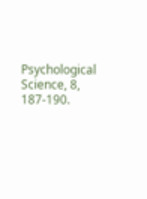Psychological Science, 8, 187-190.